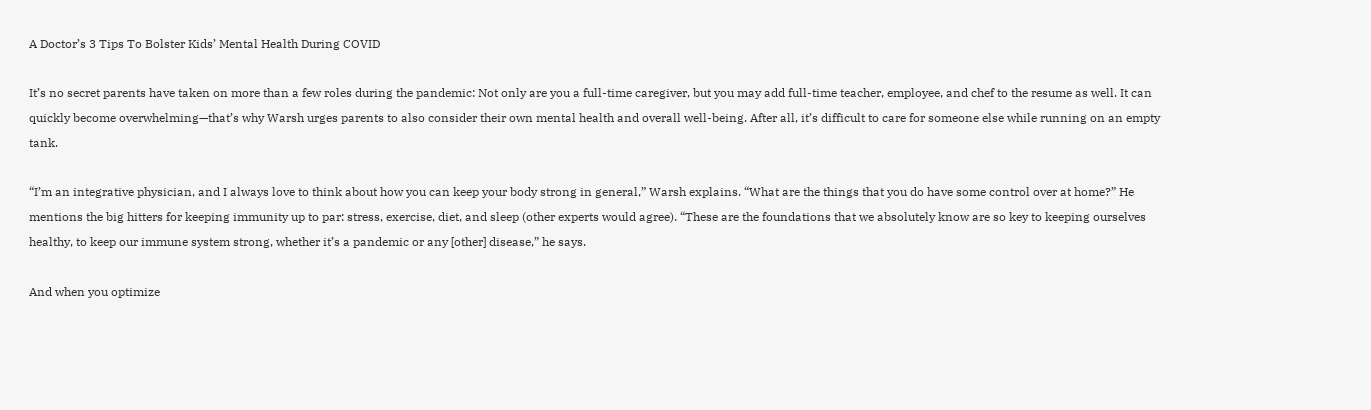A Doctor’s 3 Tips To Bolster Kids’ Mental Health During COVID

It’s no secret parents have taken on more than a few roles during the pandemic: Not only are you a full-time caregiver, but you may add full-time teacher, employee, and chef to the resume as well. It can quickly become overwhelming—that’s why Warsh urges parents to also consider their own mental health and overall well-being. After all, it’s difficult to care for someone else while running on an empty tank.

“I’m an integrative physician, and I always love to think about how you can keep your body strong in general,” Warsh explains. “What are the things that you do have some control over at home?” He mentions the big hitters for keeping immunity up to par: stress, exercise, diet, and sleep (other experts would agree). “These are the foundations that we absolutely know are so key to keeping ourselves healthy, to keep our immune system strong, whether it’s a pandemic or any [other] disease,” he says.

And when you optimize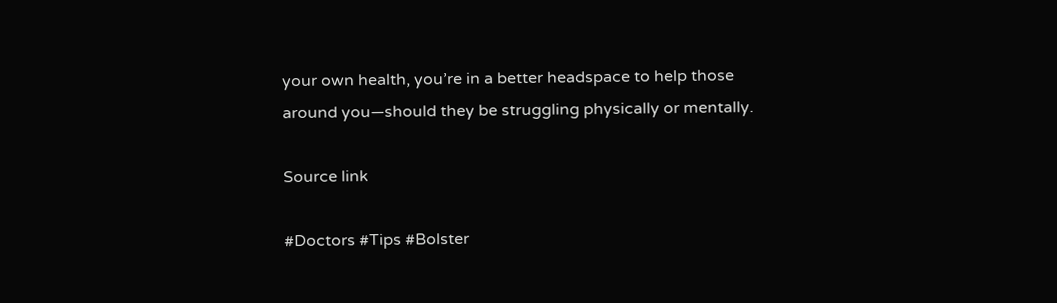your own health, you’re in a better headspace to help those around you—should they be struggling physically or mentally.

Source link

#Doctors #Tips #Bolster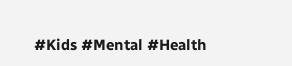#Kids #Mental #Health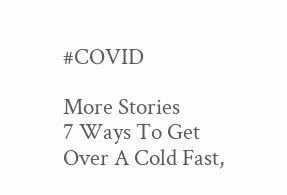#COVID

More Stories
7 Ways To Get Over A Cold Fast,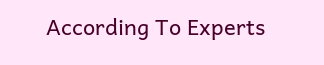According To Experts